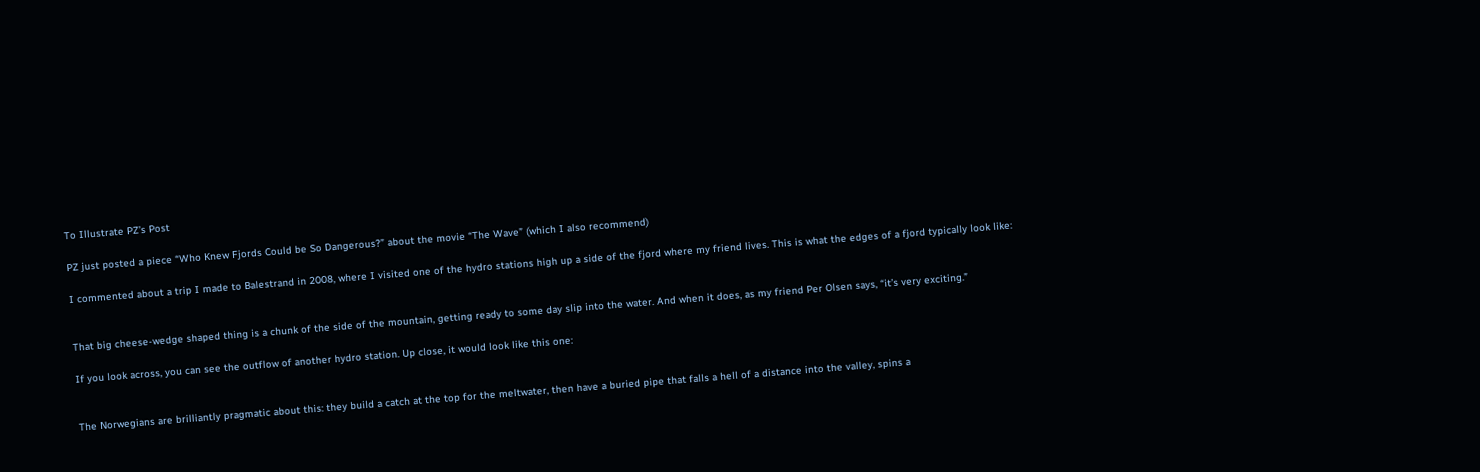To Illustrate PZ’s Post

PZ just posted a piece “Who Knew Fjords Could be So Dangerous?” about the movie “The Wave” (which I also recommend)

I commented about a trip I made to Balestrand in 2008, where I visited one of the hydro stations high up a side of the fjord where my friend lives. This is what the edges of a fjord typically look like:


That big cheese-wedge shaped thing is a chunk of the side of the mountain, getting ready to some day slip into the water. And when it does, as my friend Per Olsen says, “it’s very exciting.”

If you look across, you can see the outflow of another hydro station. Up close, it would look like this one:


The Norwegians are brilliantly pragmatic about this: they build a catch at the top for the meltwater, then have a buried pipe that falls a hell of a distance into the valley, spins a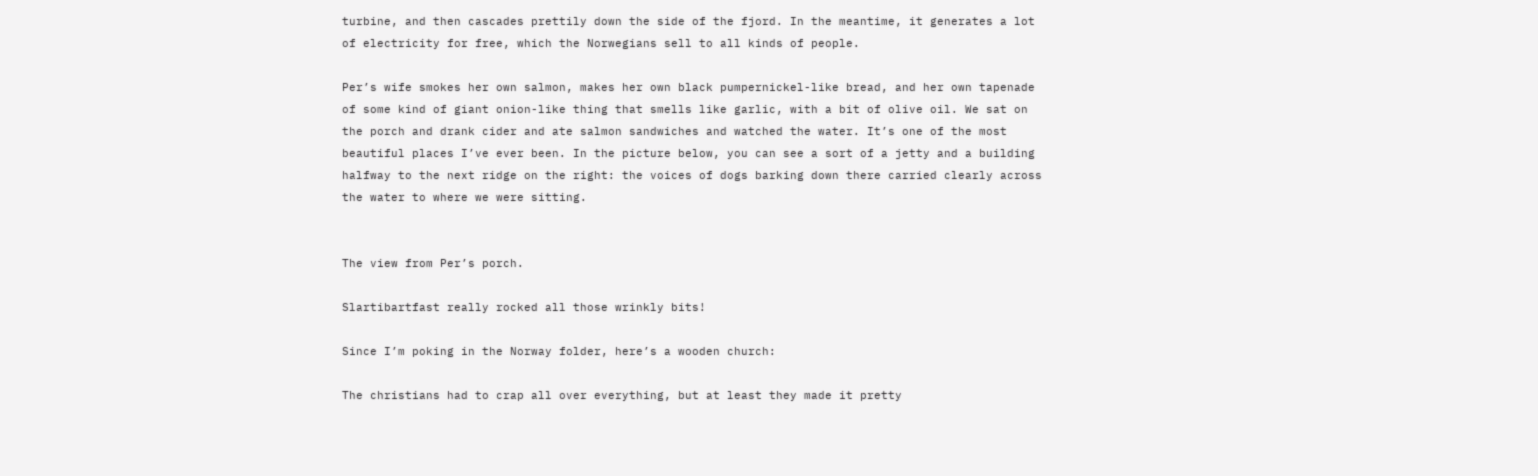turbine, and then cascades prettily down the side of the fjord. In the meantime, it generates a lot of electricity for free, which the Norwegians sell to all kinds of people.

Per’s wife smokes her own salmon, makes her own black pumpernickel-like bread, and her own tapenade of some kind of giant onion-like thing that smells like garlic, with a bit of olive oil. We sat on the porch and drank cider and ate salmon sandwiches and watched the water. It’s one of the most beautiful places I’ve ever been. In the picture below, you can see a sort of a jetty and a building halfway to the next ridge on the right: the voices of dogs barking down there carried clearly across the water to where we were sitting.


The view from Per’s porch.

Slartibartfast really rocked all those wrinkly bits!

Since I’m poking in the Norway folder, here’s a wooden church:

The christians had to crap all over everything, but at least they made it pretty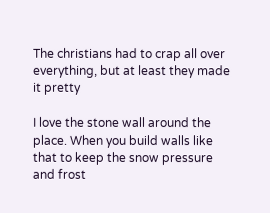The christians had to crap all over everything, but at least they made it pretty

I love the stone wall around the place. When you build walls like that to keep the snow pressure and frost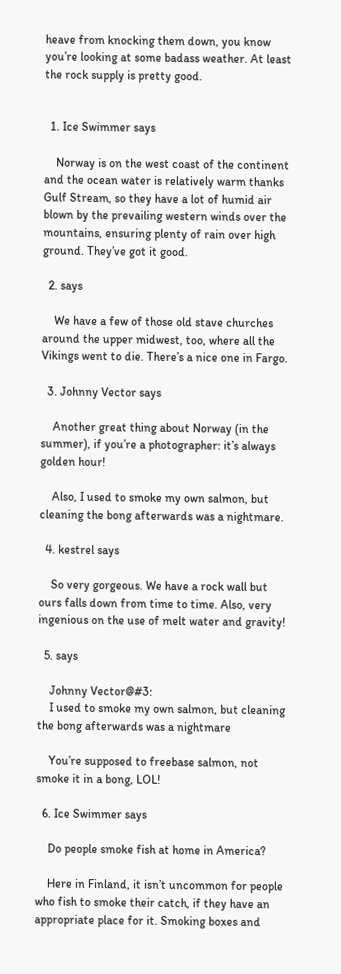heave from knocking them down, you know you’re looking at some badass weather. At least the rock supply is pretty good.


  1. Ice Swimmer says

    Norway is on the west coast of the continent and the ocean water is relatively warm thanks Gulf Stream, so they have a lot of humid air blown by the prevailing western winds over the mountains, ensuring plenty of rain over high ground. They’ve got it good.

  2. says

    We have a few of those old stave churches around the upper midwest, too, where all the Vikings went to die. There’s a nice one in Fargo.

  3. Johnny Vector says

    Another great thing about Norway (in the summer), if you’re a photographer: it’s always golden hour!

    Also, I used to smoke my own salmon, but cleaning the bong afterwards was a nightmare.

  4. kestrel says

    So very gorgeous. We have a rock wall but ours falls down from time to time. Also, very ingenious on the use of melt water and gravity!

  5. says

    Johnny Vector@#3:
    I used to smoke my own salmon, but cleaning the bong afterwards was a nightmare

    You’re supposed to freebase salmon, not smoke it in a bong, LOL!

  6. Ice Swimmer says

    Do people smoke fish at home in America?

    Here in Finland, it isn’t uncommon for people who fish to smoke their catch, if they have an appropriate place for it. Smoking boxes and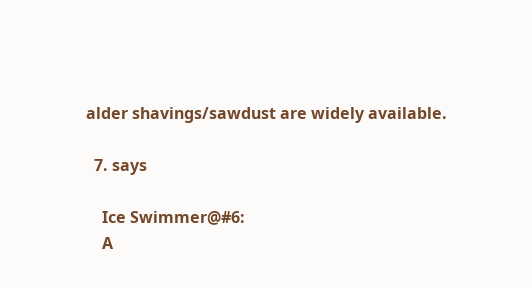alder shavings/sawdust are widely available.

  7. says

    Ice Swimmer@#6:
    A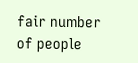fair number of people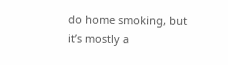do home smoking, but it’s mostly a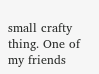small crafty thing. One of my friends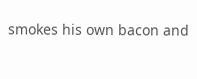smokes his own bacon and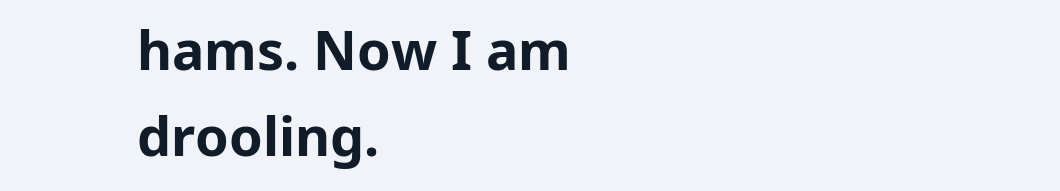hams. Now I am drooling.